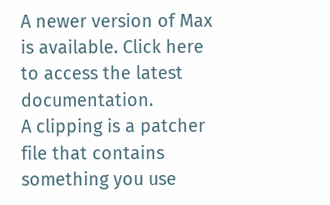A newer version of Max is available. Click here to access the latest documentation.
A clipping is a patcher file that contains something you use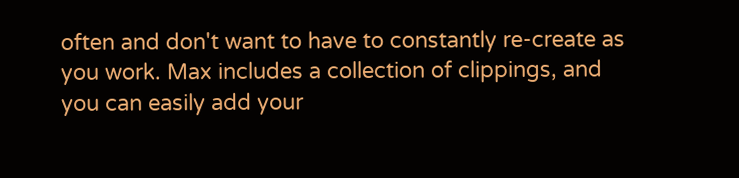often and don't want to have to constantly re-create as you work. Max includes a collection of clippings, and you can easily add your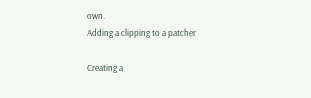own.
Adding a clipping to a patcher

Creating a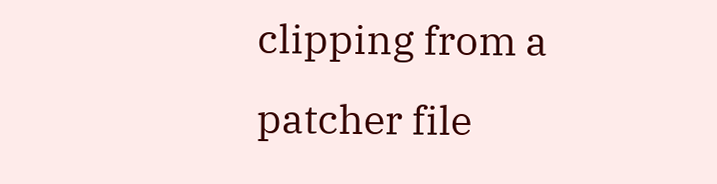clipping from a patcher file